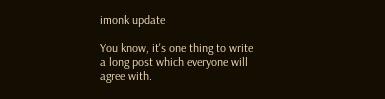imonk update

You know, it's one thing to write a long post which everyone will agree with.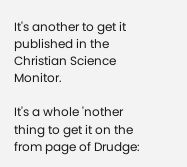It's another to get it published in the Christian Science Monitor.

It's a whole 'nother thing to get it on the from page of Drudge: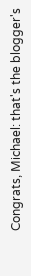Congrats, Michael: that's the blogger's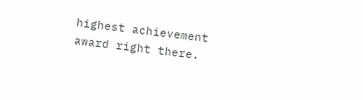highest achievement award right there.